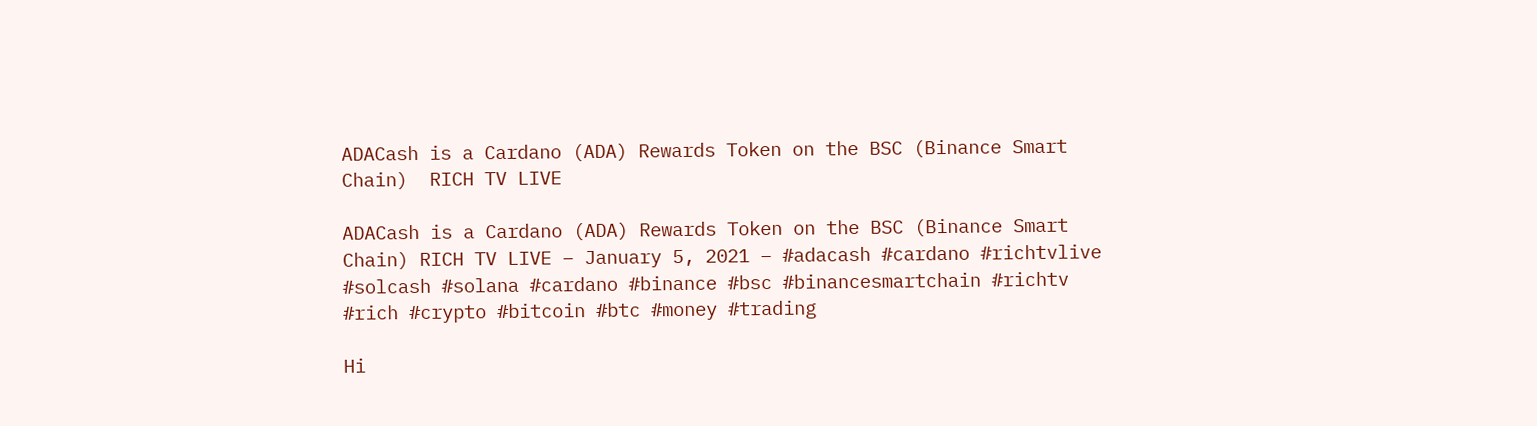ADACash is a Cardano (ADA) Rewards Token on the BSC (Binance Smart Chain)  RICH TV LIVE

ADACash is a Cardano (ADA) Rewards Token on the BSC (Binance Smart Chain) RICH TV LIVE – January 5, 2021 – #adacash #cardano #richtvlive #solcash #solana #cardano #binance #bsc #binancesmartchain #richtv #rich #crypto #bitcoin #btc #money #trading

Hi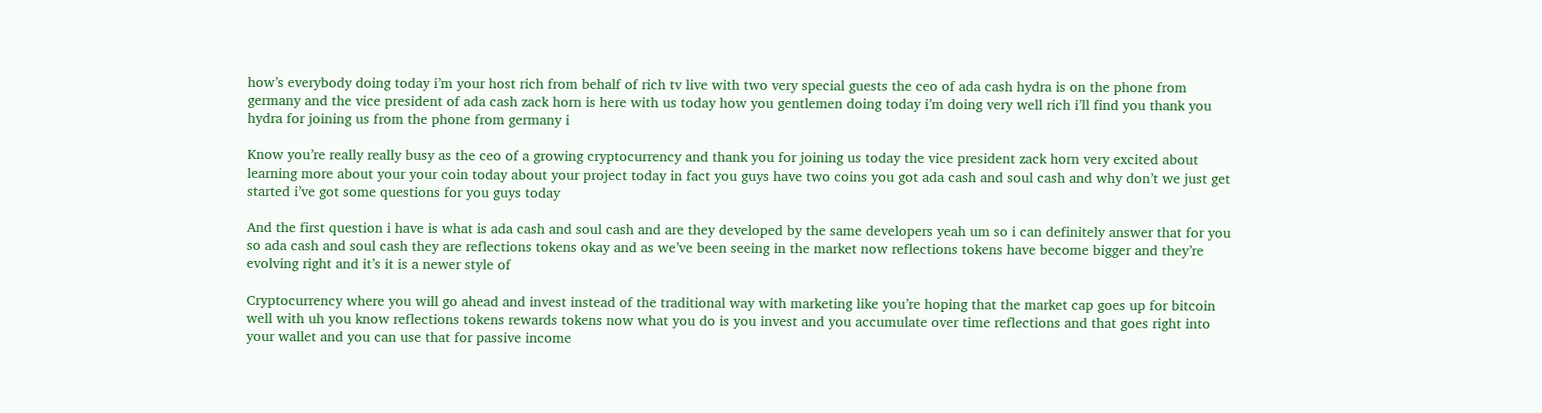how’s everybody doing today i’m your host rich from behalf of rich tv live with two very special guests the ceo of ada cash hydra is on the phone from germany and the vice president of ada cash zack horn is here with us today how you gentlemen doing today i’m doing very well rich i’ll find you thank you hydra for joining us from the phone from germany i

Know you’re really really busy as the ceo of a growing cryptocurrency and thank you for joining us today the vice president zack horn very excited about learning more about your your coin today about your project today in fact you guys have two coins you got ada cash and soul cash and why don’t we just get started i’ve got some questions for you guys today

And the first question i have is what is ada cash and soul cash and are they developed by the same developers yeah um so i can definitely answer that for you so ada cash and soul cash they are reflections tokens okay and as we’ve been seeing in the market now reflections tokens have become bigger and they’re evolving right and it’s it is a newer style of

Cryptocurrency where you will go ahead and invest instead of the traditional way with marketing like you’re hoping that the market cap goes up for bitcoin well with uh you know reflections tokens rewards tokens now what you do is you invest and you accumulate over time reflections and that goes right into your wallet and you can use that for passive income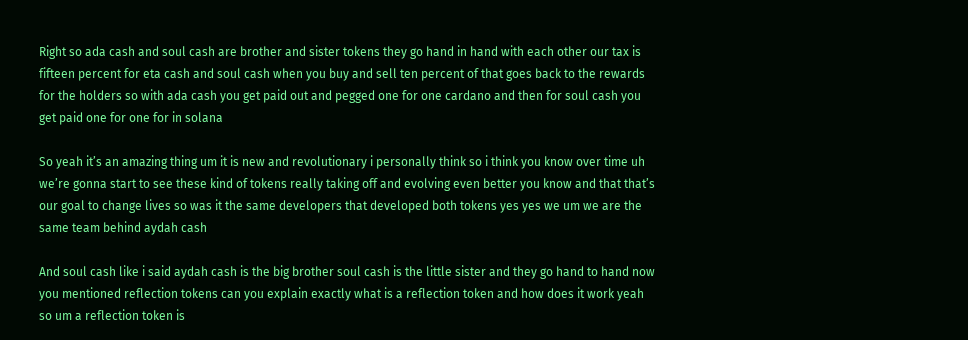Right so ada cash and soul cash are brother and sister tokens they go hand in hand with each other our tax is fifteen percent for eta cash and soul cash when you buy and sell ten percent of that goes back to the rewards for the holders so with ada cash you get paid out and pegged one for one cardano and then for soul cash you get paid one for one for in solana

So yeah it’s an amazing thing um it is new and revolutionary i personally think so i think you know over time uh we’re gonna start to see these kind of tokens really taking off and evolving even better you know and that that’s our goal to change lives so was it the same developers that developed both tokens yes yes we um we are the same team behind aydah cash

And soul cash like i said aydah cash is the big brother soul cash is the little sister and they go hand to hand now you mentioned reflection tokens can you explain exactly what is a reflection token and how does it work yeah so um a reflection token is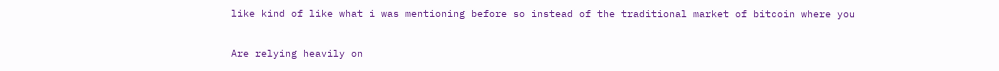like kind of like what i was mentioning before so instead of the traditional market of bitcoin where you

Are relying heavily on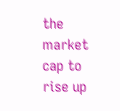the market cap to rise up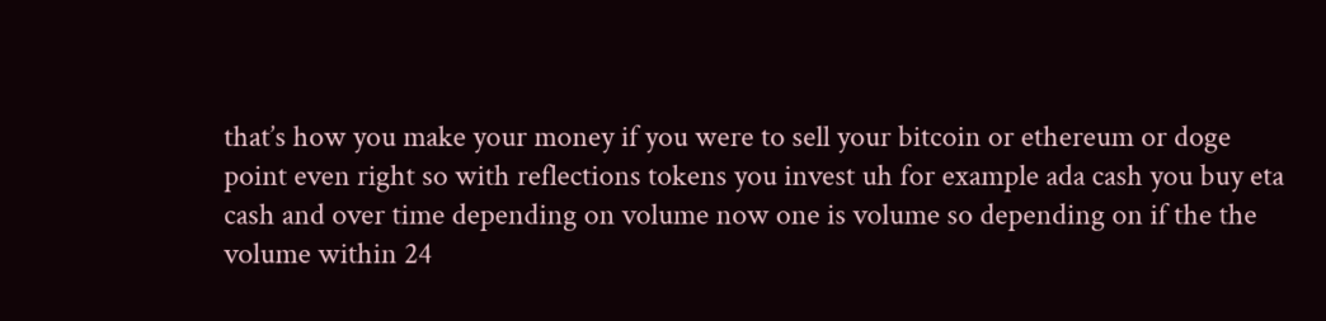that’s how you make your money if you were to sell your bitcoin or ethereum or doge point even right so with reflections tokens you invest uh for example ada cash you buy eta cash and over time depending on volume now one is volume so depending on if the the volume within 24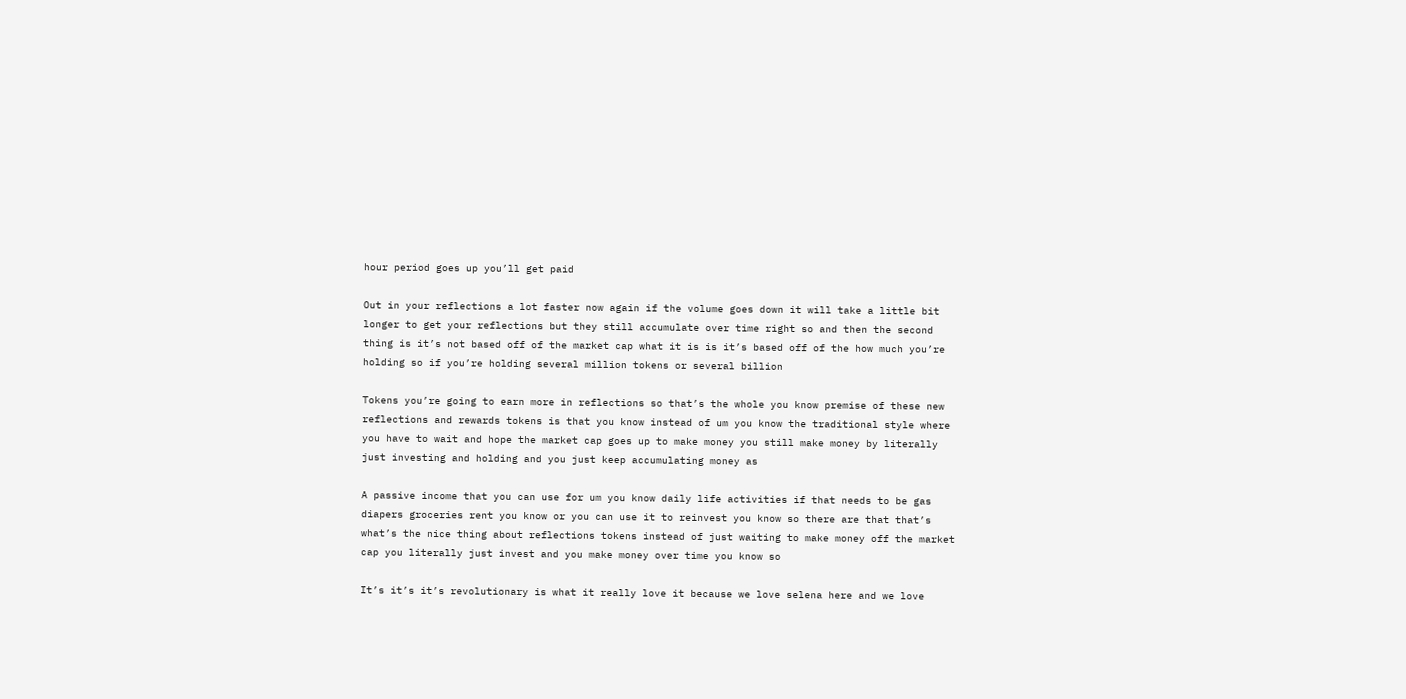hour period goes up you’ll get paid

Out in your reflections a lot faster now again if the volume goes down it will take a little bit longer to get your reflections but they still accumulate over time right so and then the second thing is it’s not based off of the market cap what it is is it’s based off of the how much you’re holding so if you’re holding several million tokens or several billion

Tokens you’re going to earn more in reflections so that’s the whole you know premise of these new reflections and rewards tokens is that you know instead of um you know the traditional style where you have to wait and hope the market cap goes up to make money you still make money by literally just investing and holding and you just keep accumulating money as

A passive income that you can use for um you know daily life activities if that needs to be gas diapers groceries rent you know or you can use it to reinvest you know so there are that that’s what’s the nice thing about reflections tokens instead of just waiting to make money off the market cap you literally just invest and you make money over time you know so

It’s it’s it’s revolutionary is what it really love it because we love selena here and we love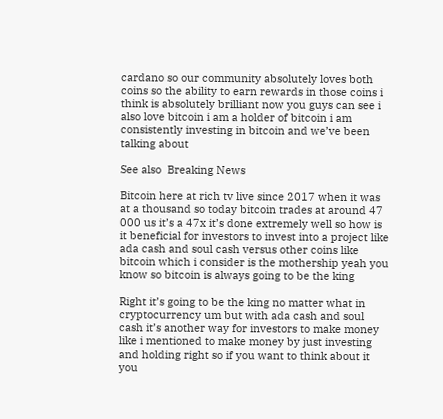cardano so our community absolutely loves both coins so the ability to earn rewards in those coins i think is absolutely brilliant now you guys can see i also love bitcoin i am a holder of bitcoin i am consistently investing in bitcoin and we’ve been talking about

See also  Breaking News

Bitcoin here at rich tv live since 2017 when it was at a thousand so today bitcoin trades at around 47 000 us it’s a 47x it’s done extremely well so how is it beneficial for investors to invest into a project like ada cash and soul cash versus other coins like bitcoin which i consider is the mothership yeah you know so bitcoin is always going to be the king

Right it’s going to be the king no matter what in cryptocurrency um but with ada cash and soul cash it’s another way for investors to make money like i mentioned to make money by just investing and holding right so if you want to think about it you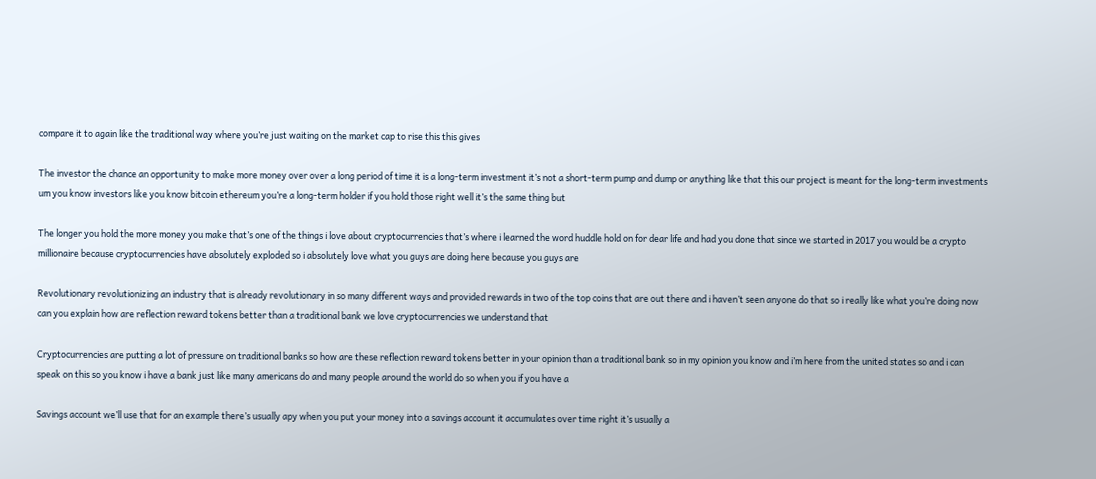compare it to again like the traditional way where you’re just waiting on the market cap to rise this this gives

The investor the chance an opportunity to make more money over over a long period of time it is a long-term investment it’s not a short-term pump and dump or anything like that this our project is meant for the long-term investments um you know investors like you know bitcoin ethereum you’re a long-term holder if you hold those right well it’s the same thing but

The longer you hold the more money you make that’s one of the things i love about cryptocurrencies that’s where i learned the word huddle hold on for dear life and had you done that since we started in 2017 you would be a crypto millionaire because cryptocurrencies have absolutely exploded so i absolutely love what you guys are doing here because you guys are

Revolutionary revolutionizing an industry that is already revolutionary in so many different ways and provided rewards in two of the top coins that are out there and i haven’t seen anyone do that so i really like what you’re doing now can you explain how are reflection reward tokens better than a traditional bank we love cryptocurrencies we understand that

Cryptocurrencies are putting a lot of pressure on traditional banks so how are these reflection reward tokens better in your opinion than a traditional bank so in my opinion you know and i’m here from the united states so and i can speak on this so you know i have a bank just like many americans do and many people around the world do so when you if you have a

Savings account we’ll use that for an example there’s usually apy when you put your money into a savings account it accumulates over time right it’s usually a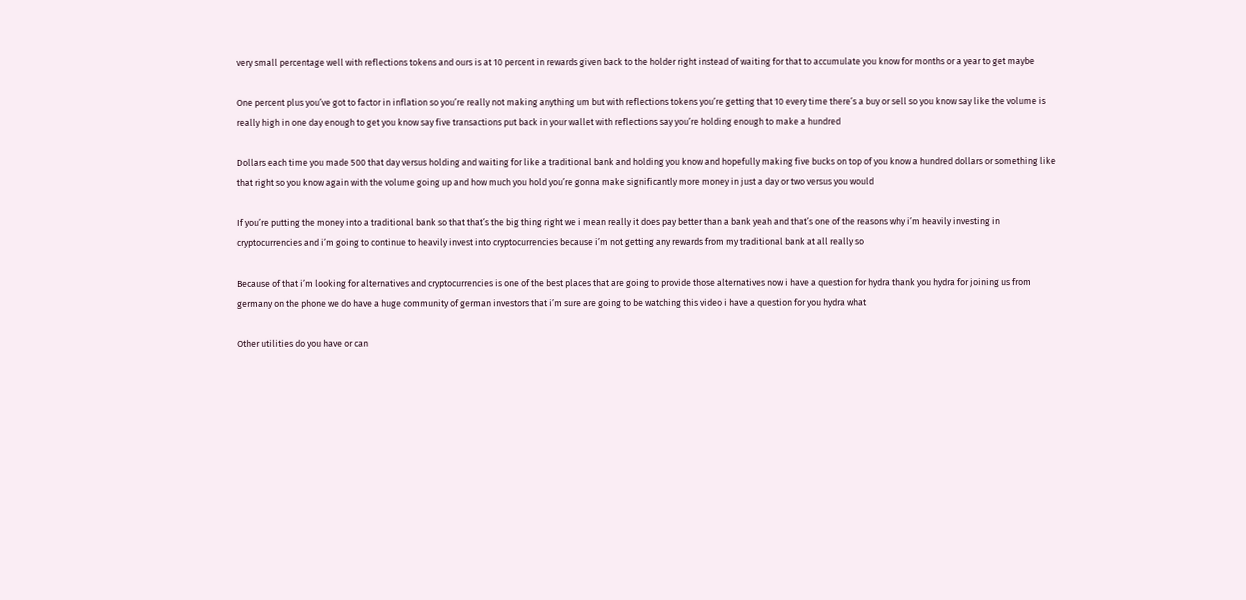very small percentage well with reflections tokens and ours is at 10 percent in rewards given back to the holder right instead of waiting for that to accumulate you know for months or a year to get maybe

One percent plus you’ve got to factor in inflation so you’re really not making anything um but with reflections tokens you’re getting that 10 every time there’s a buy or sell so you know say like the volume is really high in one day enough to get you know say five transactions put back in your wallet with reflections say you’re holding enough to make a hundred

Dollars each time you made 500 that day versus holding and waiting for like a traditional bank and holding you know and hopefully making five bucks on top of you know a hundred dollars or something like that right so you know again with the volume going up and how much you hold you’re gonna make significantly more money in just a day or two versus you would

If you’re putting the money into a traditional bank so that that’s the big thing right we i mean really it does pay better than a bank yeah and that’s one of the reasons why i’m heavily investing in cryptocurrencies and i’m going to continue to heavily invest into cryptocurrencies because i’m not getting any rewards from my traditional bank at all really so

Because of that i’m looking for alternatives and cryptocurrencies is one of the best places that are going to provide those alternatives now i have a question for hydra thank you hydra for joining us from germany on the phone we do have a huge community of german investors that i’m sure are going to be watching this video i have a question for you hydra what

Other utilities do you have or can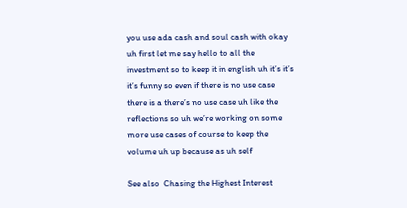you use ada cash and soul cash with okay uh first let me say hello to all the investment so to keep it in english uh it’s it’s it’s funny so even if there is no use case there is a there’s no use case uh like the reflections so uh we’re working on some more use cases of course to keep the volume uh up because as uh self

See also  Chasing the Highest Interest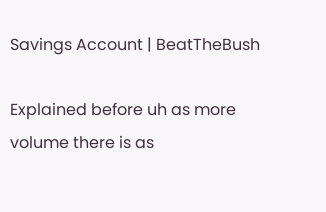Savings Account | BeatTheBush

Explained before uh as more volume there is as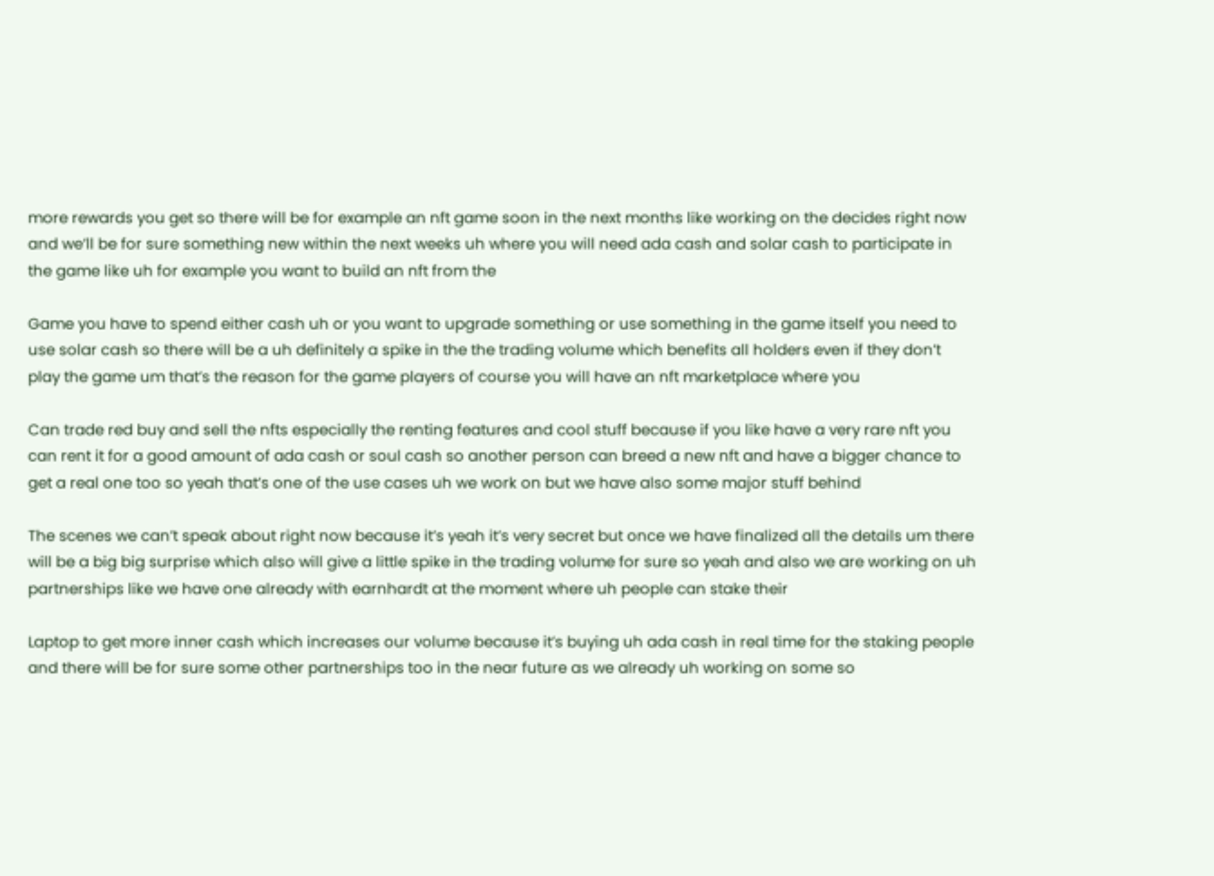more rewards you get so there will be for example an nft game soon in the next months like working on the decides right now and we’ll be for sure something new within the next weeks uh where you will need ada cash and solar cash to participate in the game like uh for example you want to build an nft from the

Game you have to spend either cash uh or you want to upgrade something or use something in the game itself you need to use solar cash so there will be a uh definitely a spike in the the trading volume which benefits all holders even if they don’t play the game um that’s the reason for the game players of course you will have an nft marketplace where you

Can trade red buy and sell the nfts especially the renting features and cool stuff because if you like have a very rare nft you can rent it for a good amount of ada cash or soul cash so another person can breed a new nft and have a bigger chance to get a real one too so yeah that’s one of the use cases uh we work on but we have also some major stuff behind

The scenes we can’t speak about right now because it’s yeah it’s very secret but once we have finalized all the details um there will be a big big surprise which also will give a little spike in the trading volume for sure so yeah and also we are working on uh partnerships like we have one already with earnhardt at the moment where uh people can stake their

Laptop to get more inner cash which increases our volume because it’s buying uh ada cash in real time for the staking people and there will be for sure some other partnerships too in the near future as we already uh working on some so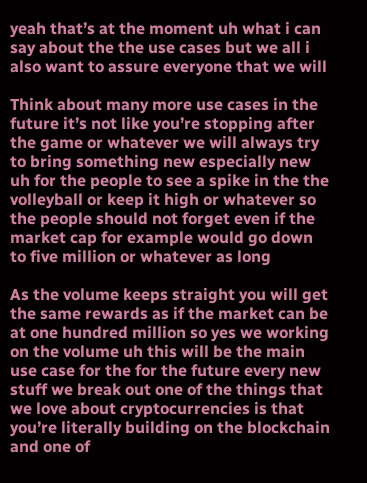yeah that’s at the moment uh what i can say about the the use cases but we all i also want to assure everyone that we will

Think about many more use cases in the future it’s not like you’re stopping after the game or whatever we will always try to bring something new especially new uh for the people to see a spike in the the volleyball or keep it high or whatever so the people should not forget even if the market cap for example would go down to five million or whatever as long

As the volume keeps straight you will get the same rewards as if the market can be at one hundred million so yes we working on the volume uh this will be the main use case for the for the future every new stuff we break out one of the things that we love about cryptocurrencies is that you’re literally building on the blockchain and one of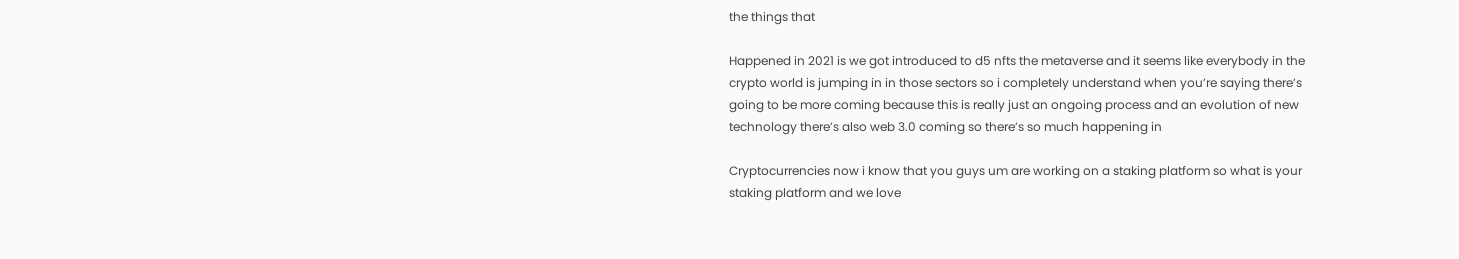the things that

Happened in 2021 is we got introduced to d5 nfts the metaverse and it seems like everybody in the crypto world is jumping in in those sectors so i completely understand when you’re saying there’s going to be more coming because this is really just an ongoing process and an evolution of new technology there’s also web 3.0 coming so there’s so much happening in

Cryptocurrencies now i know that you guys um are working on a staking platform so what is your staking platform and we love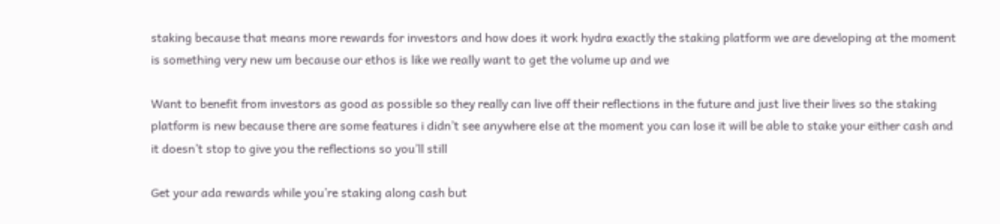staking because that means more rewards for investors and how does it work hydra exactly the staking platform we are developing at the moment is something very new um because our ethos is like we really want to get the volume up and we

Want to benefit from investors as good as possible so they really can live off their reflections in the future and just live their lives so the staking platform is new because there are some features i didn’t see anywhere else at the moment you can lose it will be able to stake your either cash and it doesn’t stop to give you the reflections so you’ll still

Get your ada rewards while you’re staking along cash but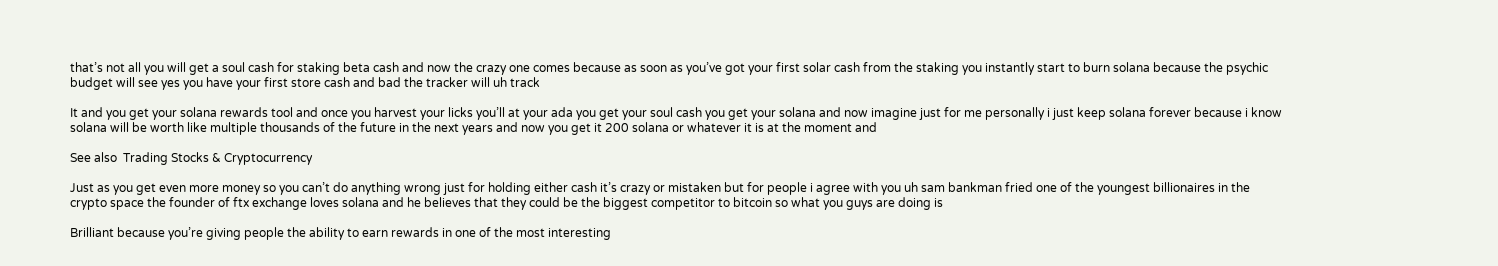that’s not all you will get a soul cash for staking beta cash and now the crazy one comes because as soon as you’ve got your first solar cash from the staking you instantly start to burn solana because the psychic budget will see yes you have your first store cash and bad the tracker will uh track

It and you get your solana rewards tool and once you harvest your licks you’ll at your ada you get your soul cash you get your solana and now imagine just for me personally i just keep solana forever because i know solana will be worth like multiple thousands of the future in the next years and now you get it 200 solana or whatever it is at the moment and

See also  Trading Stocks & Cryptocurrency

Just as you get even more money so you can’t do anything wrong just for holding either cash it’s crazy or mistaken but for people i agree with you uh sam bankman fried one of the youngest billionaires in the crypto space the founder of ftx exchange loves solana and he believes that they could be the biggest competitor to bitcoin so what you guys are doing is

Brilliant because you’re giving people the ability to earn rewards in one of the most interesting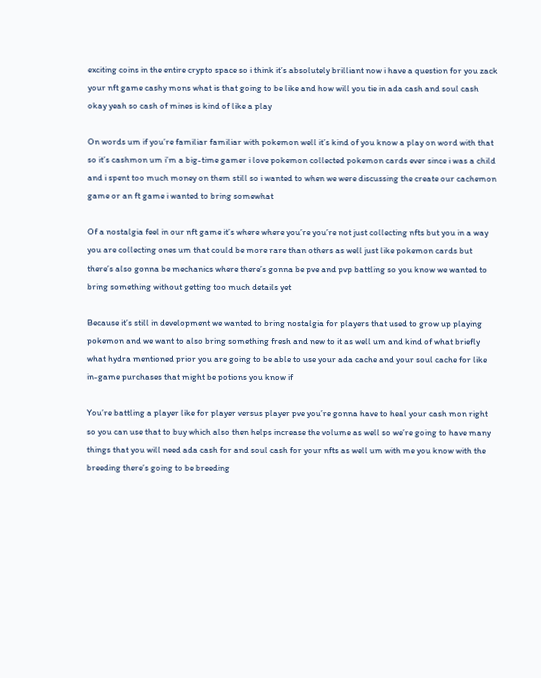exciting coins in the entire crypto space so i think it’s absolutely brilliant now i have a question for you zack your nft game cashy mons what is that going to be like and how will you tie in ada cash and soul cash okay yeah so cash of mines is kind of like a play

On words um if you’re familiar familiar with pokemon well it’s kind of you know a play on word with that so it’s cashmon um i’m a big-time gamer i love pokemon collected pokemon cards ever since i was a child and i spent too much money on them still so i wanted to when we were discussing the create our cachemon game or an ft game i wanted to bring somewhat

Of a nostalgia feel in our nft game it’s where where you’re you’re not just collecting nfts but you in a way you are collecting ones um that could be more rare than others as well just like pokemon cards but there’s also gonna be mechanics where there’s gonna be pve and pvp battling so you know we wanted to bring something without getting too much details yet

Because it’s still in development we wanted to bring nostalgia for players that used to grow up playing pokemon and we want to also bring something fresh and new to it as well um and kind of what briefly what hydra mentioned prior you are going to be able to use your ada cache and your soul cache for like in-game purchases that might be potions you know if

You’re battling a player like for player versus player pve you’re gonna have to heal your cash mon right so you can use that to buy which also then helps increase the volume as well so we’re going to have many things that you will need ada cash for and soul cash for your nfts as well um with me you know with the breeding there’s going to be breeding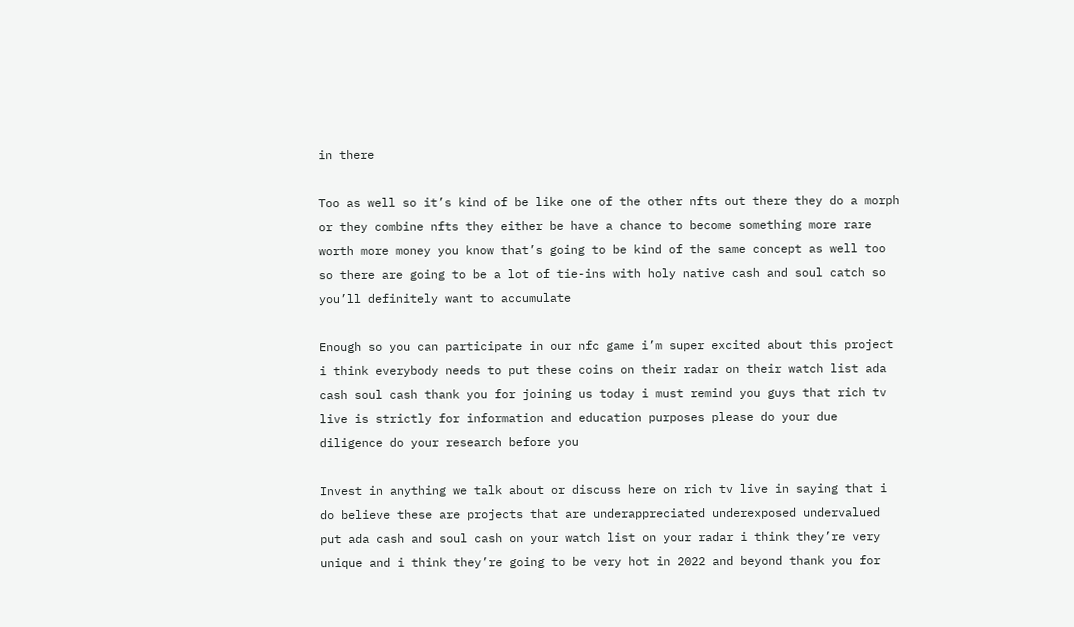in there

Too as well so it’s kind of be like one of the other nfts out there they do a morph or they combine nfts they either be have a chance to become something more rare worth more money you know that’s going to be kind of the same concept as well too so there are going to be a lot of tie-ins with holy native cash and soul catch so you’ll definitely want to accumulate

Enough so you can participate in our nfc game i’m super excited about this project i think everybody needs to put these coins on their radar on their watch list ada cash soul cash thank you for joining us today i must remind you guys that rich tv live is strictly for information and education purposes please do your due diligence do your research before you

Invest in anything we talk about or discuss here on rich tv live in saying that i do believe these are projects that are underappreciated underexposed undervalued put ada cash and soul cash on your watch list on your radar i think they’re very unique and i think they’re going to be very hot in 2022 and beyond thank you for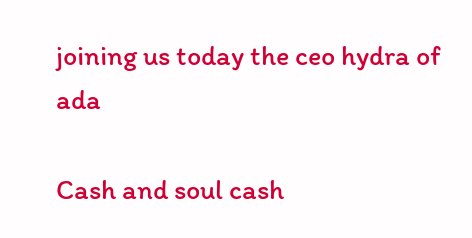joining us today the ceo hydra of ada

Cash and soul cash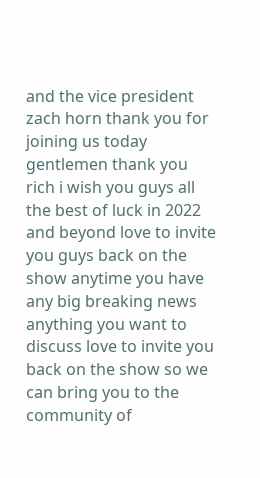and the vice president zach horn thank you for joining us today gentlemen thank you rich i wish you guys all the best of luck in 2022 and beyond love to invite you guys back on the show anytime you have any big breaking news anything you want to discuss love to invite you back on the show so we can bring you to the community of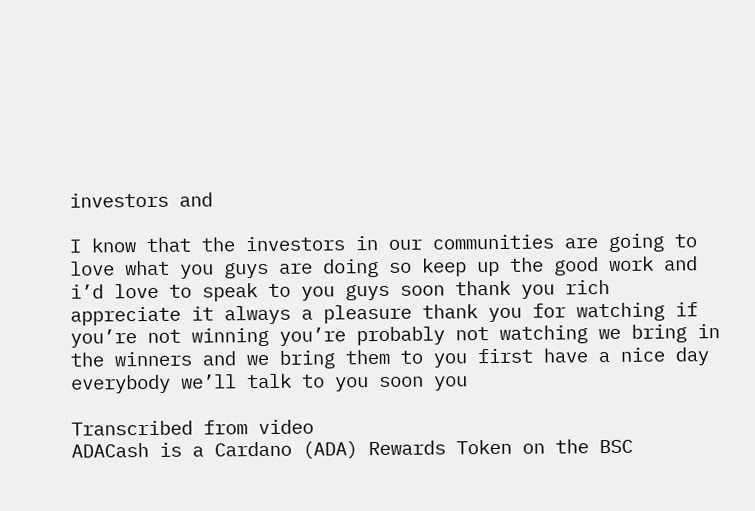investors and

I know that the investors in our communities are going to love what you guys are doing so keep up the good work and i’d love to speak to you guys soon thank you rich appreciate it always a pleasure thank you for watching if you’re not winning you’re probably not watching we bring in the winners and we bring them to you first have a nice day everybody we’ll talk to you soon you

Transcribed from video
ADACash is a Cardano (ADA) Rewards Token on the BSC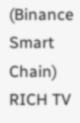(Binance Smart Chain)  RICH TV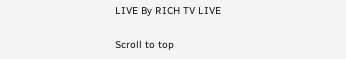LIVE By RICH TV LIVE

Scroll to top